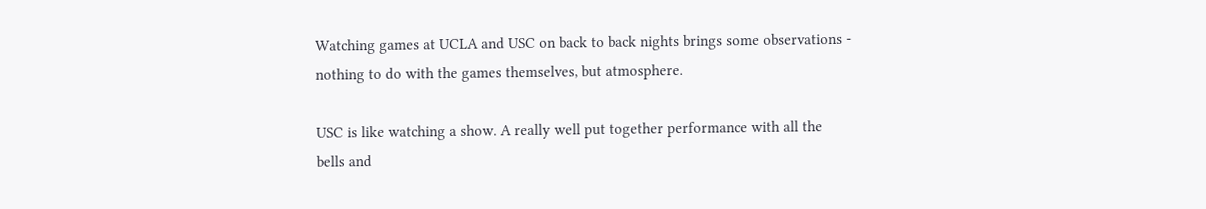Watching games at UCLA and USC on back to back nights brings some observations - nothing to do with the games themselves, but atmosphere.

USC is like watching a show. A really well put together performance with all the bells and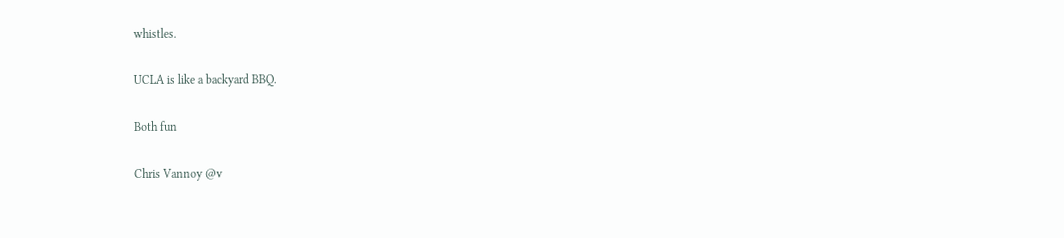whistles.

UCLA is like a backyard BBQ.

Both fun

Chris Vannoy @v